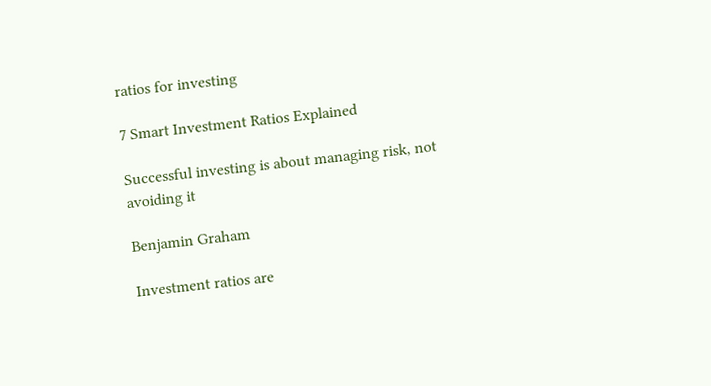ratios for investing

7 Smart Investment Ratios Explained

Successful investing is about managing risk, not avoiding it

Benjamin Graham

Investment ratios are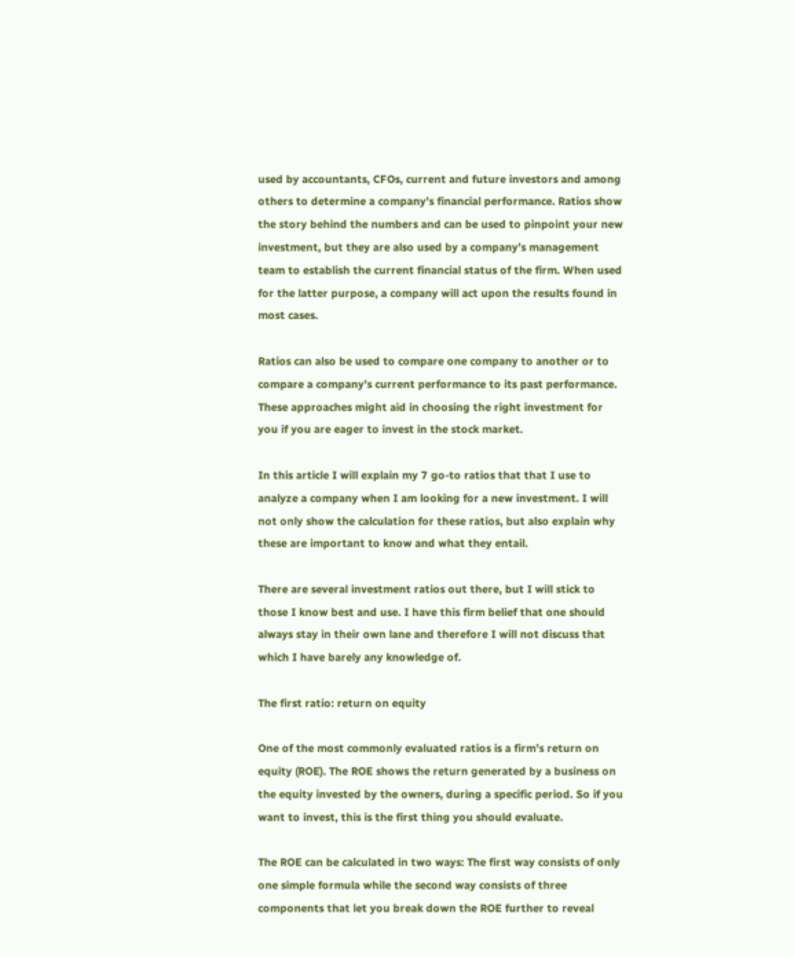used by accountants, CFOs, current and future investors and among others to determine a company’s financial performance. Ratios show the story behind the numbers and can be used to pinpoint your new investment, but they are also used by a company’s management team to establish the current financial status of the firm. When used for the latter purpose, a company will act upon the results found in most cases.

Ratios can also be used to compare one company to another or to compare a company’s current performance to its past performance. These approaches might aid in choosing the right investment for you if you are eager to invest in the stock market.

In this article I will explain my 7 go-to ratios that that I use to analyze a company when I am looking for a new investment. I will not only show the calculation for these ratios, but also explain why these are important to know and what they entail.

There are several investment ratios out there, but I will stick to those I know best and use. I have this firm belief that one should always stay in their own lane and therefore I will not discuss that which I have barely any knowledge of.

The first ratio: return on equity

One of the most commonly evaluated ratios is a firm’s return on equity (ROE). The ROE shows the return generated by a business on the equity invested by the owners, during a specific period. So if you want to invest, this is the first thing you should evaluate.

The ROE can be calculated in two ways: The first way consists of only one simple formula while the second way consists of three components that let you break down the ROE further to reveal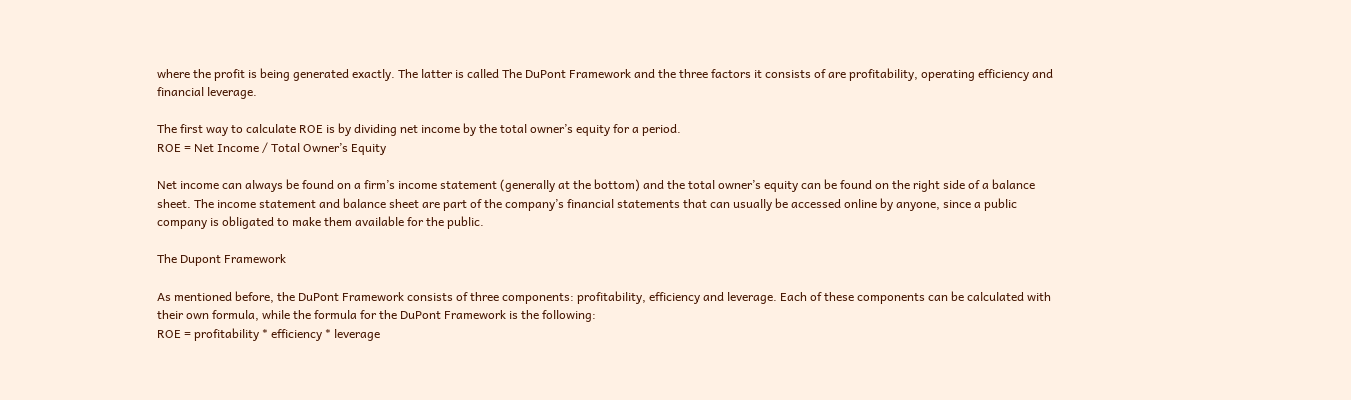where the profit is being generated exactly. The latter is called The DuPont Framework and the three factors it consists of are profitability, operating efficiency and financial leverage.

The first way to calculate ROE is by dividing net income by the total owner’s equity for a period.
ROE = Net Income / Total Owner’s Equity

Net income can always be found on a firm’s income statement (generally at the bottom) and the total owner’s equity can be found on the right side of a balance sheet. The income statement and balance sheet are part of the company’s financial statements that can usually be accessed online by anyone, since a public company is obligated to make them available for the public.

The Dupont Framework

As mentioned before, the DuPont Framework consists of three components: profitability, efficiency and leverage. Each of these components can be calculated with their own formula, while the formula for the DuPont Framework is the following:
ROE = profitability * efficiency * leverage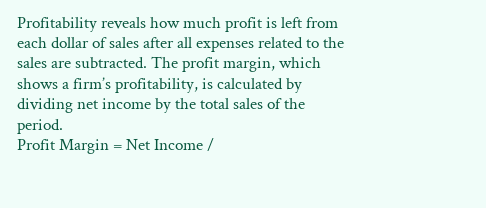Profitability reveals how much profit is left from each dollar of sales after all expenses related to the sales are subtracted. The profit margin, which shows a firm’s profitability, is calculated by dividing net income by the total sales of the period.
Profit Margin = Net Income /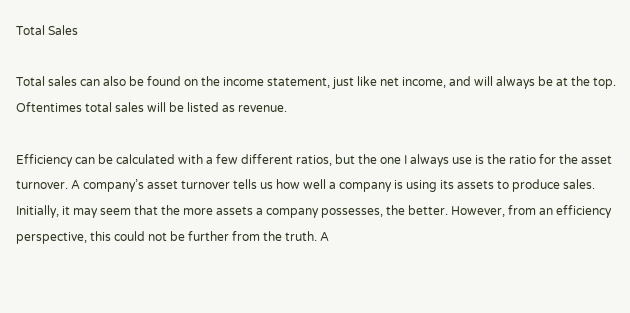Total Sales

Total sales can also be found on the income statement, just like net income, and will always be at the top. Oftentimes total sales will be listed as revenue.

Efficiency can be calculated with a few different ratios, but the one I always use is the ratio for the asset turnover. A company’s asset turnover tells us how well a company is using its assets to produce sales. Initially, it may seem that the more assets a company possesses, the better. However, from an efficiency perspective, this could not be further from the truth. A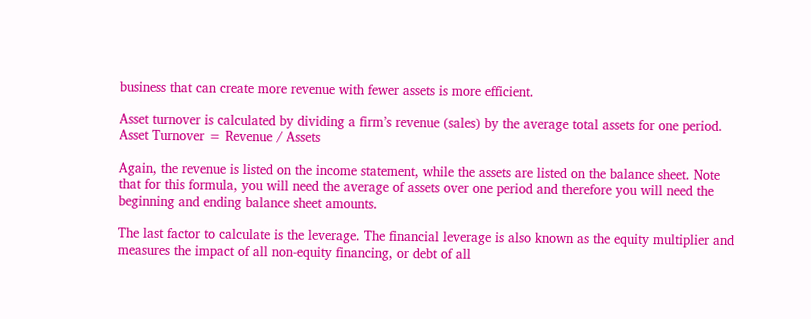business that can create more revenue with fewer assets is more efficient.

Asset turnover is calculated by dividing a firm’s revenue (sales) by the average total assets for one period.
Asset Turnover = Revenue / Assets

Again, the revenue is listed on the income statement, while the assets are listed on the balance sheet. Note that for this formula, you will need the average of assets over one period and therefore you will need the beginning and ending balance sheet amounts.

The last factor to calculate is the leverage. The financial leverage is also known as the equity multiplier and measures the impact of all non-equity financing, or debt of all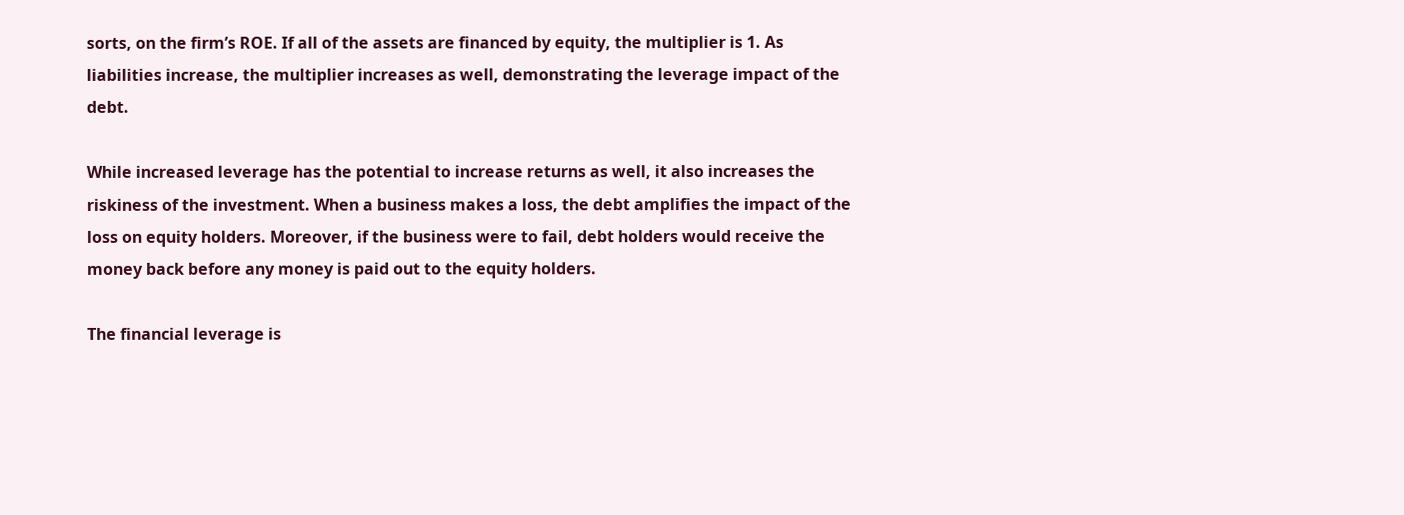sorts, on the firm’s ROE. If all of the assets are financed by equity, the multiplier is 1. As liabilities increase, the multiplier increases as well, demonstrating the leverage impact of the debt.

While increased leverage has the potential to increase returns as well, it also increases the riskiness of the investment. When a business makes a loss, the debt amplifies the impact of the loss on equity holders. Moreover, if the business were to fail, debt holders would receive the money back before any money is paid out to the equity holders.

The financial leverage is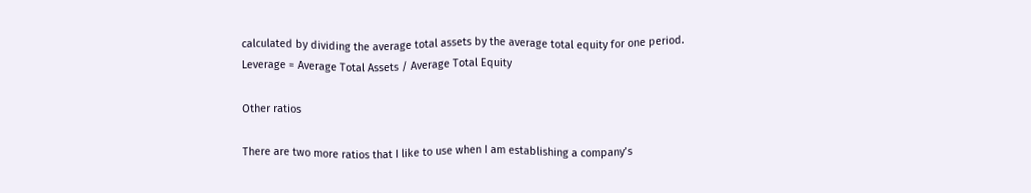calculated by dividing the average total assets by the average total equity for one period.
Leverage = Average Total Assets / Average Total Equity

Other ratios

There are two more ratios that I like to use when I am establishing a company’s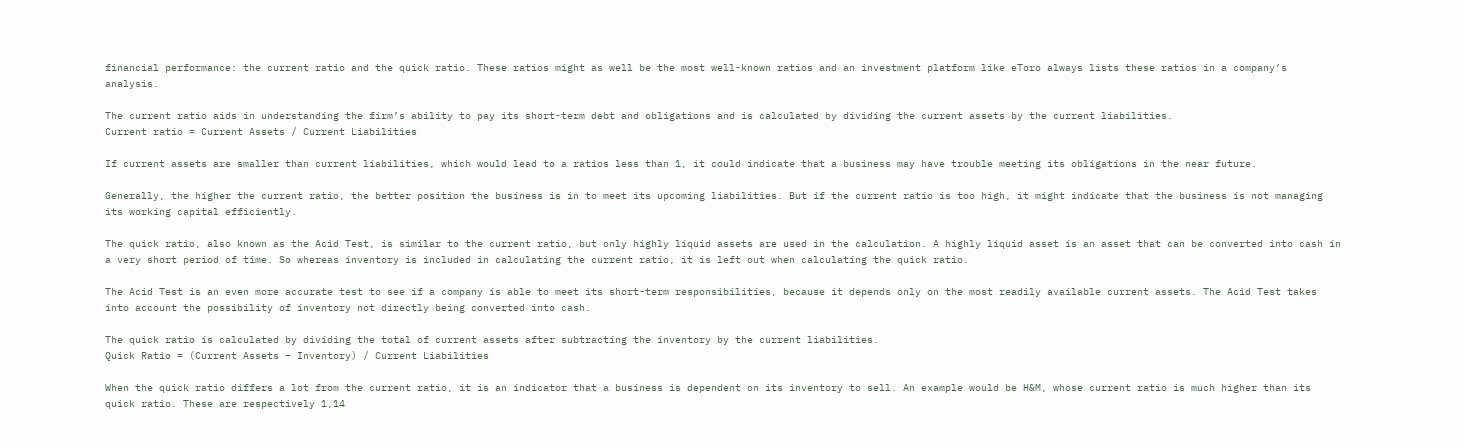financial performance: the current ratio and the quick ratio. These ratios might as well be the most well-known ratios and an investment platform like eToro always lists these ratios in a company’s analysis.

The current ratio aids in understanding the firm’s ability to pay its short-term debt and obligations and is calculated by dividing the current assets by the current liabilities.
Current ratio = Current Assets / Current Liabilities

If current assets are smaller than current liabilities, which would lead to a ratios less than 1, it could indicate that a business may have trouble meeting its obligations in the near future.

Generally, the higher the current ratio, the better position the business is in to meet its upcoming liabilities. But if the current ratio is too high, it might indicate that the business is not managing its working capital efficiently.

The quick ratio, also known as the Acid Test, is similar to the current ratio, but only highly liquid assets are used in the calculation. A highly liquid asset is an asset that can be converted into cash in a very short period of time. So whereas inventory is included in calculating the current ratio, it is left out when calculating the quick ratio.

The Acid Test is an even more accurate test to see if a company is able to meet its short-term responsibilities, because it depends only on the most readily available current assets. The Acid Test takes into account the possibility of inventory not directly being converted into cash.

The quick ratio is calculated by dividing the total of current assets after subtracting the inventory by the current liabilities.
Quick Ratio = (Current Assets – Inventory) / Current Liabilities

When the quick ratio differs a lot from the current ratio, it is an indicator that a business is dependent on its inventory to sell. An example would be H&M, whose current ratio is much higher than its quick ratio. These are respectively 1,14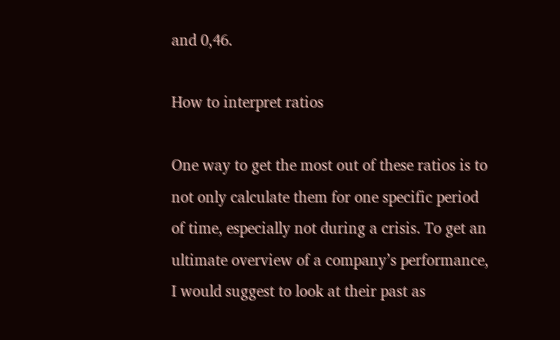and 0,46.

How to interpret ratios

One way to get the most out of these ratios is to not only calculate them for one specific period of time, especially not during a crisis. To get an ultimate overview of a company’s performance, I would suggest to look at their past as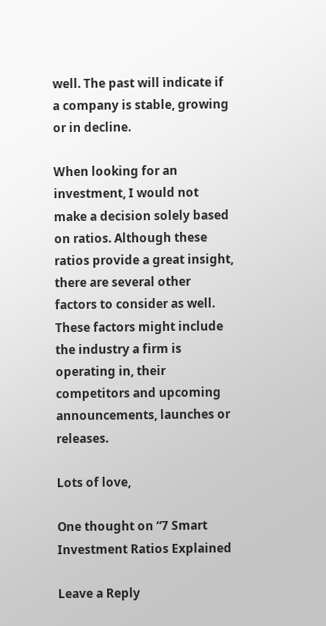well. The past will indicate if a company is stable, growing or in decline.

When looking for an investment, I would not make a decision solely based on ratios. Although these ratios provide a great insight, there are several other factors to consider as well. These factors might include the industry a firm is operating in, their competitors and upcoming announcements, launches or releases.

Lots of love,

One thought on “7 Smart Investment Ratios Explained

Leave a Reply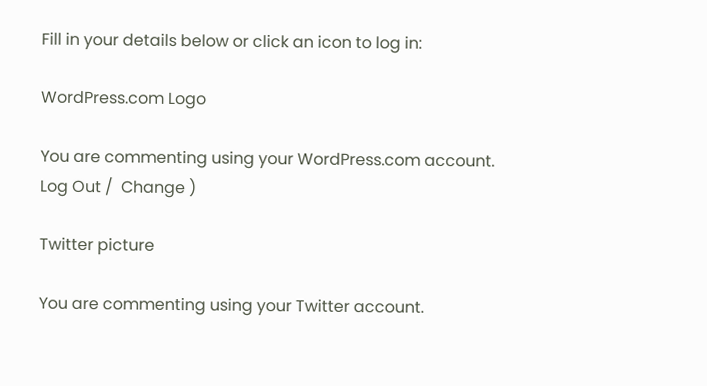Fill in your details below or click an icon to log in:

WordPress.com Logo

You are commenting using your WordPress.com account. Log Out /  Change )

Twitter picture

You are commenting using your Twitter account.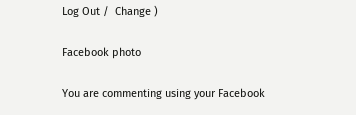Log Out /  Change )

Facebook photo

You are commenting using your Facebook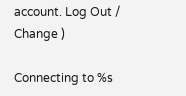account. Log Out /  Change )

Connecting to %s